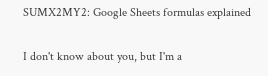SUMX2MY2: Google Sheets formulas explained

I don't know about you, but I'm a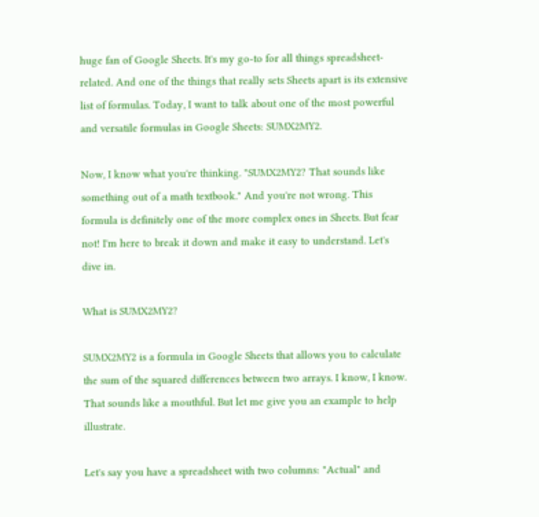huge fan of Google Sheets. It's my go-to for all things spreadsheet-related. And one of the things that really sets Sheets apart is its extensive list of formulas. Today, I want to talk about one of the most powerful and versatile formulas in Google Sheets: SUMX2MY2.

Now, I know what you're thinking. "SUMX2MY2? That sounds like something out of a math textbook." And you're not wrong. This formula is definitely one of the more complex ones in Sheets. But fear not! I'm here to break it down and make it easy to understand. Let's dive in.

What is SUMX2MY2?

SUMX2MY2 is a formula in Google Sheets that allows you to calculate the sum of the squared differences between two arrays. I know, I know. That sounds like a mouthful. But let me give you an example to help illustrate.

Let's say you have a spreadsheet with two columns: "Actual" and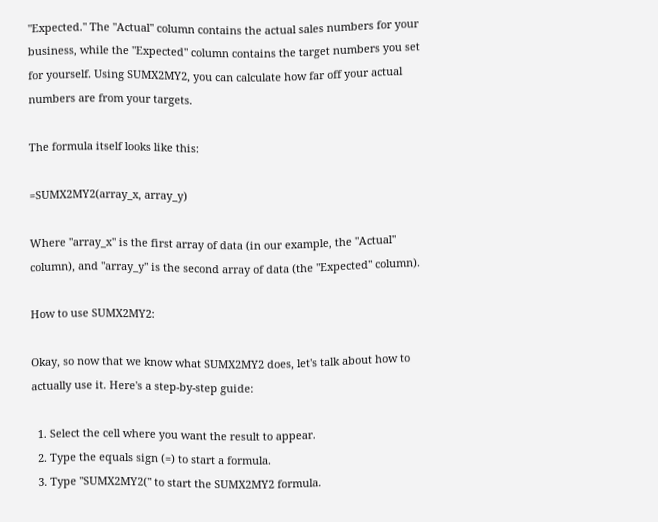"Expected." The "Actual" column contains the actual sales numbers for your business, while the "Expected" column contains the target numbers you set for yourself. Using SUMX2MY2, you can calculate how far off your actual numbers are from your targets.

The formula itself looks like this:

=SUMX2MY2(array_x, array_y)

Where "array_x" is the first array of data (in our example, the "Actual" column), and "array_y" is the second array of data (the "Expected" column).

How to use SUMX2MY2:

Okay, so now that we know what SUMX2MY2 does, let's talk about how to actually use it. Here's a step-by-step guide:

  1. Select the cell where you want the result to appear.
  2. Type the equals sign (=) to start a formula.
  3. Type "SUMX2MY2(" to start the SUMX2MY2 formula.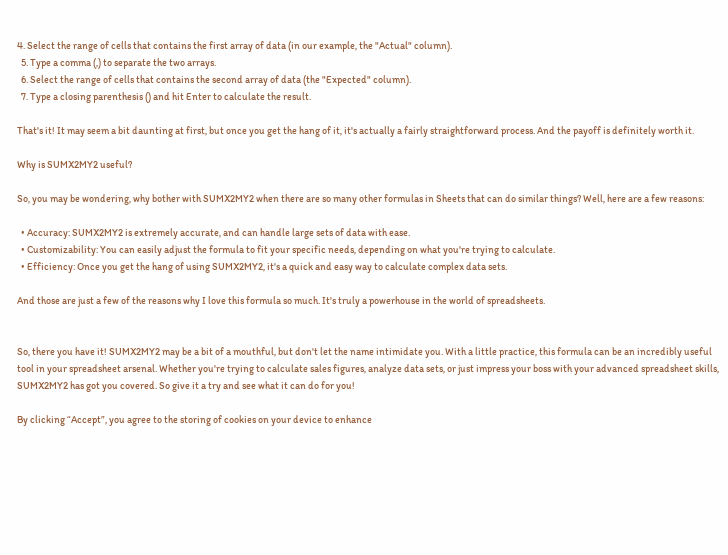4. Select the range of cells that contains the first array of data (in our example, the "Actual" column).
  5. Type a comma (,) to separate the two arrays.
  6. Select the range of cells that contains the second array of data (the "Expected" column).
  7. Type a closing parenthesis () and hit Enter to calculate the result.

That's it! It may seem a bit daunting at first, but once you get the hang of it, it's actually a fairly straightforward process. And the payoff is definitely worth it.

Why is SUMX2MY2 useful?

So, you may be wondering, why bother with SUMX2MY2 when there are so many other formulas in Sheets that can do similar things? Well, here are a few reasons:

  • Accuracy: SUMX2MY2 is extremely accurate, and can handle large sets of data with ease.
  • Customizability: You can easily adjust the formula to fit your specific needs, depending on what you're trying to calculate.
  • Efficiency: Once you get the hang of using SUMX2MY2, it's a quick and easy way to calculate complex data sets.

And those are just a few of the reasons why I love this formula so much. It's truly a powerhouse in the world of spreadsheets.


So, there you have it! SUMX2MY2 may be a bit of a mouthful, but don't let the name intimidate you. With a little practice, this formula can be an incredibly useful tool in your spreadsheet arsenal. Whether you're trying to calculate sales figures, analyze data sets, or just impress your boss with your advanced spreadsheet skills, SUMX2MY2 has got you covered. So give it a try and see what it can do for you!

By clicking “Accept”, you agree to the storing of cookies on your device to enhance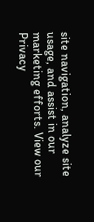site navigation, analyze site usage, and assist in our marketing efforts. View our Privacy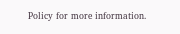Policy for more information.